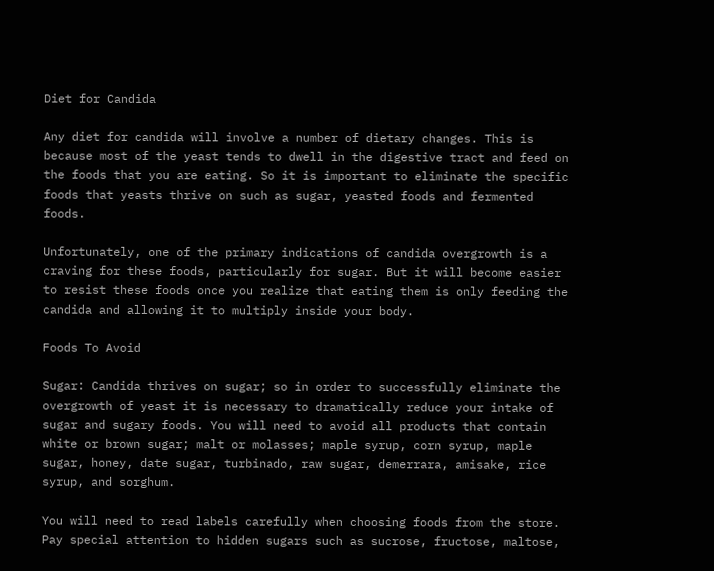Diet for Candida

Any diet for candida will involve a number of dietary changes. This is because most of the yeast tends to dwell in the digestive tract and feed on the foods that you are eating. So it is important to eliminate the specific foods that yeasts thrive on such as sugar, yeasted foods and fermented foods.

Unfortunately, one of the primary indications of candida overgrowth is a craving for these foods, particularly for sugar. But it will become easier to resist these foods once you realize that eating them is only feeding the candida and allowing it to multiply inside your body.

Foods To Avoid

Sugar: Candida thrives on sugar; so in order to successfully eliminate the overgrowth of yeast it is necessary to dramatically reduce your intake of sugar and sugary foods. You will need to avoid all products that contain white or brown sugar; malt or molasses; maple syrup, corn syrup, maple sugar, honey, date sugar, turbinado, raw sugar, demerrara, amisake, rice syrup, and sorghum.

You will need to read labels carefully when choosing foods from the store. Pay special attention to hidden sugars such as sucrose, fructose, maltose,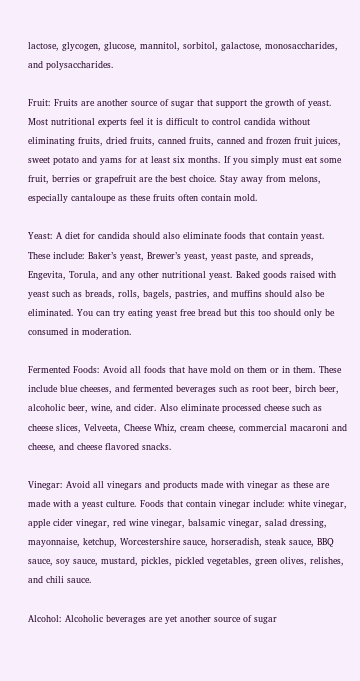lactose, glycogen, glucose, mannitol, sorbitol, galactose, monosaccharides, and polysaccharides.

Fruit: Fruits are another source of sugar that support the growth of yeast. Most nutritional experts feel it is difficult to control candida without eliminating fruits, dried fruits, canned fruits, canned and frozen fruit juices, sweet potato and yams for at least six months. If you simply must eat some fruit, berries or grapefruit are the best choice. Stay away from melons, especially cantaloupe as these fruits often contain mold.

Yeast: A diet for candida should also eliminate foods that contain yeast. These include: Baker’s yeast, Brewer’s yeast, yeast paste, and spreads, Engevita, Torula, and any other nutritional yeast. Baked goods raised with yeast such as breads, rolls, bagels, pastries, and muffins should also be eliminated. You can try eating yeast free bread but this too should only be consumed in moderation.

Fermented Foods: Avoid all foods that have mold on them or in them. These include blue cheeses, and fermented beverages such as root beer, birch beer, alcoholic beer, wine, and cider. Also eliminate processed cheese such as cheese slices, Velveeta, Cheese Whiz, cream cheese, commercial macaroni and cheese, and cheese flavored snacks.

Vinegar: Avoid all vinegars and products made with vinegar as these are made with a yeast culture. Foods that contain vinegar include: white vinegar, apple cider vinegar, red wine vinegar, balsamic vinegar, salad dressing, mayonnaise, ketchup, Worcestershire sauce, horseradish, steak sauce, BBQ sauce, soy sauce, mustard, pickles, pickled vegetables, green olives, relishes, and chili sauce.

Alcohol: Alcoholic beverages are yet another source of sugar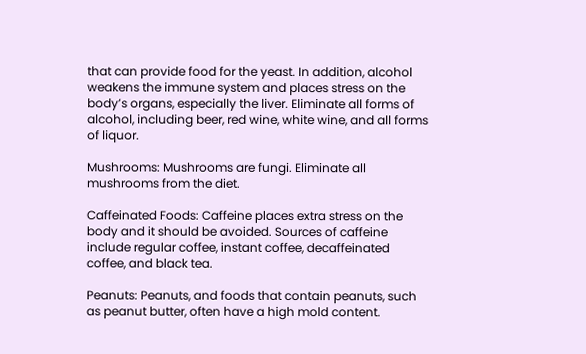that can provide food for the yeast. In addition, alcohol weakens the immune system and places stress on the body’s organs, especially the liver. Eliminate all forms of alcohol, including beer, red wine, white wine, and all forms of liquor.

Mushrooms: Mushrooms are fungi. Eliminate all mushrooms from the diet.

Caffeinated Foods: Caffeine places extra stress on the body and it should be avoided. Sources of caffeine include regular coffee, instant coffee, decaffeinated coffee, and black tea.

Peanuts: Peanuts, and foods that contain peanuts, such as peanut butter, often have a high mold content.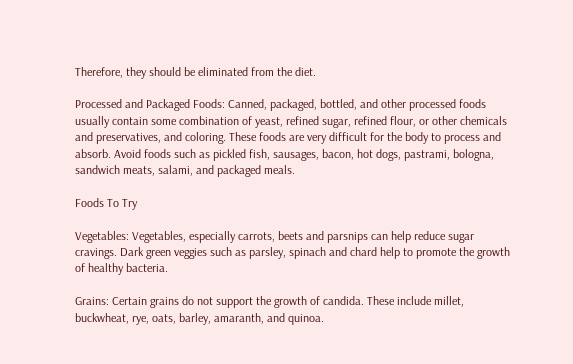Therefore, they should be eliminated from the diet.

Processed and Packaged Foods: Canned, packaged, bottled, and other processed foods usually contain some combination of yeast, refined sugar, refined flour, or other chemicals and preservatives, and coloring. These foods are very difficult for the body to process and absorb. Avoid foods such as pickled fish, sausages, bacon, hot dogs, pastrami, bologna, sandwich meats, salami, and packaged meals.

Foods To Try

Vegetables: Vegetables, especially carrots, beets and parsnips can help reduce sugar cravings. Dark green veggies such as parsley, spinach and chard help to promote the growth of healthy bacteria.

Grains: Certain grains do not support the growth of candida. These include millet, buckwheat, rye, oats, barley, amaranth, and quinoa.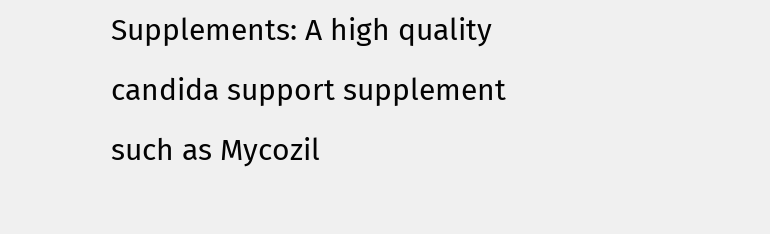Supplements: A high quality candida support supplement such as Mycozil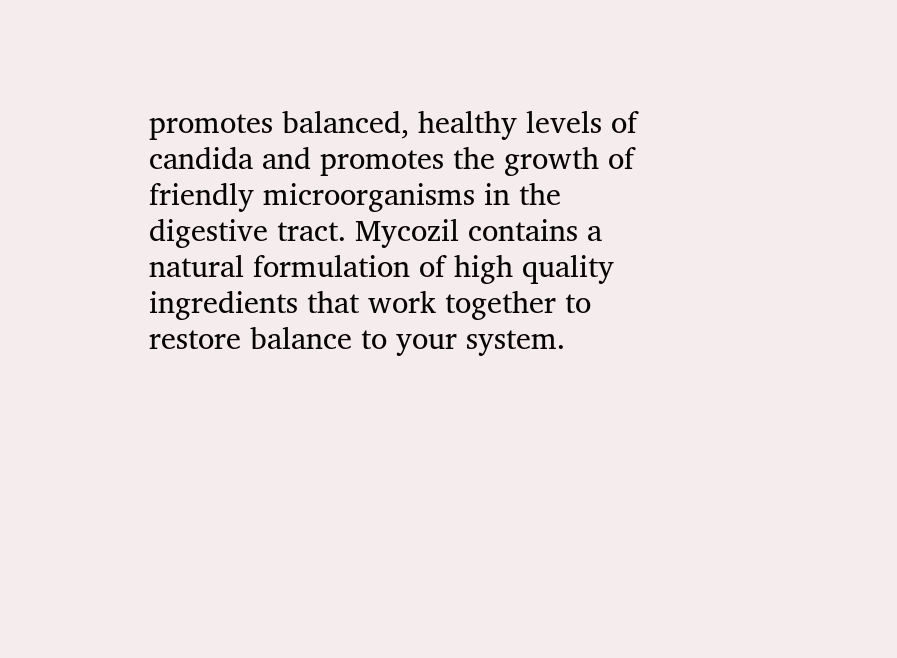promotes balanced, healthy levels of candida and promotes the growth of friendly microorganisms in the digestive tract. Mycozil contains a natural formulation of high quality ingredients that work together to restore balance to your system.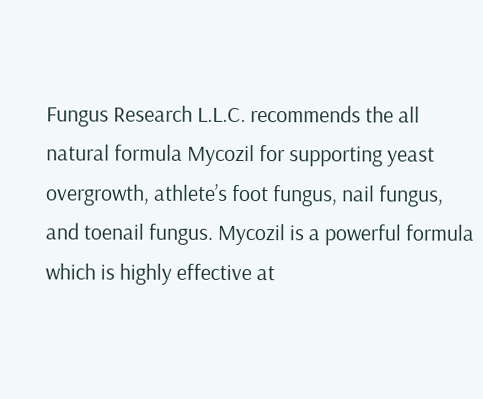Fungus Research L.L.C. recommends the all natural formula Mycozil for supporting yeast overgrowth, athlete’s foot fungus, nail fungus, and toenail fungus. Mycozil is a powerful formula which is highly effective at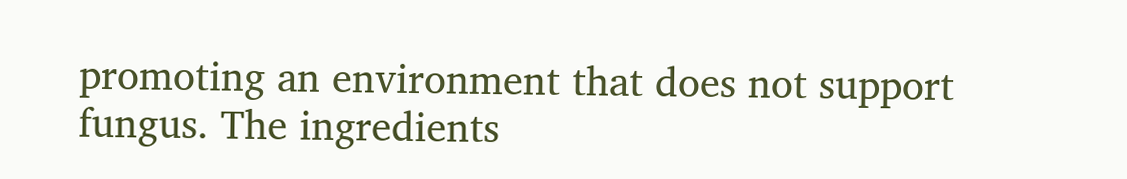promoting an environment that does not support fungus. The ingredients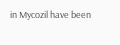in Mycozil have been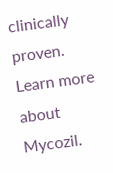clinically proven. Learn more about Mycozil.